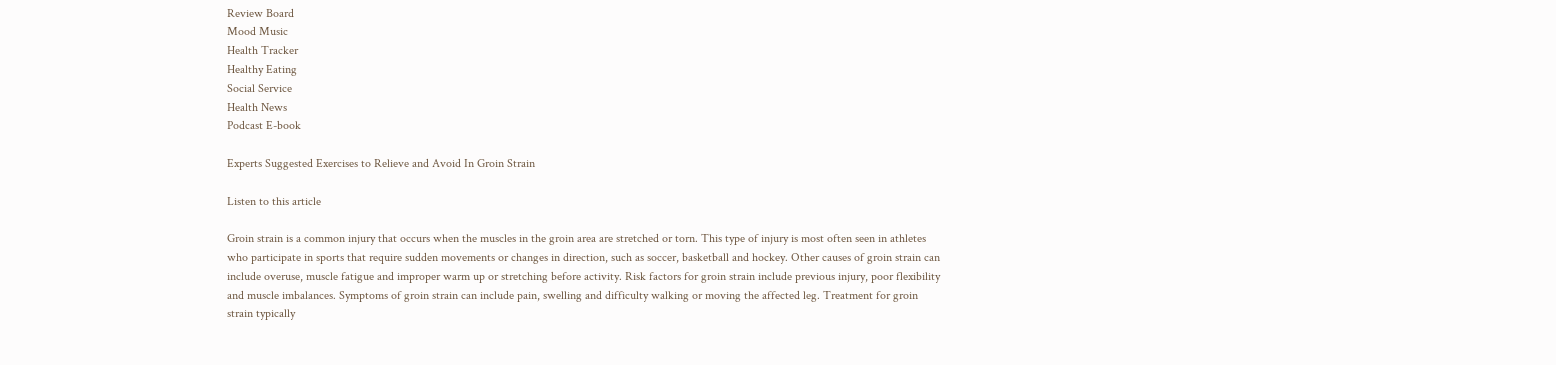Review Board
Mood Music
Health Tracker
Healthy Eating
Social Service
Health News
Podcast E-book

Experts Suggested Exercises to Relieve and Avoid In Groin Strain

Listen to this article

Groin strain is a common injury that occurs when the muscles in the groin area are stretched or torn. This type of injury is most often seen in athletes who participate in sports that require sudden movements or changes in direction, such as soccer, basketball and hockey. Other causes of groin strain can include overuse, muscle fatigue and improper warm up or stretching before activity. Risk factors for groin strain include previous injury, poor flexibility and muscle imbalances. Symptoms of groin strain can include pain, swelling and difficulty walking or moving the affected leg. Treatment for groin strain typically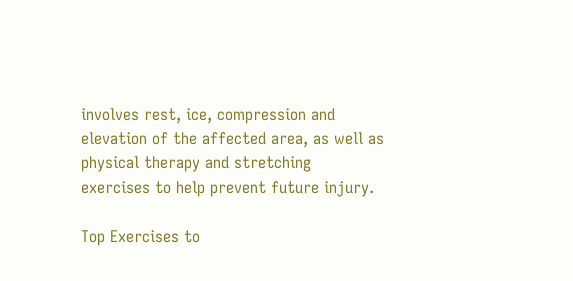involves rest, ice, compression and elevation of the affected area, as well as physical therapy and stretching exercises to help prevent future injury.

Top Exercises to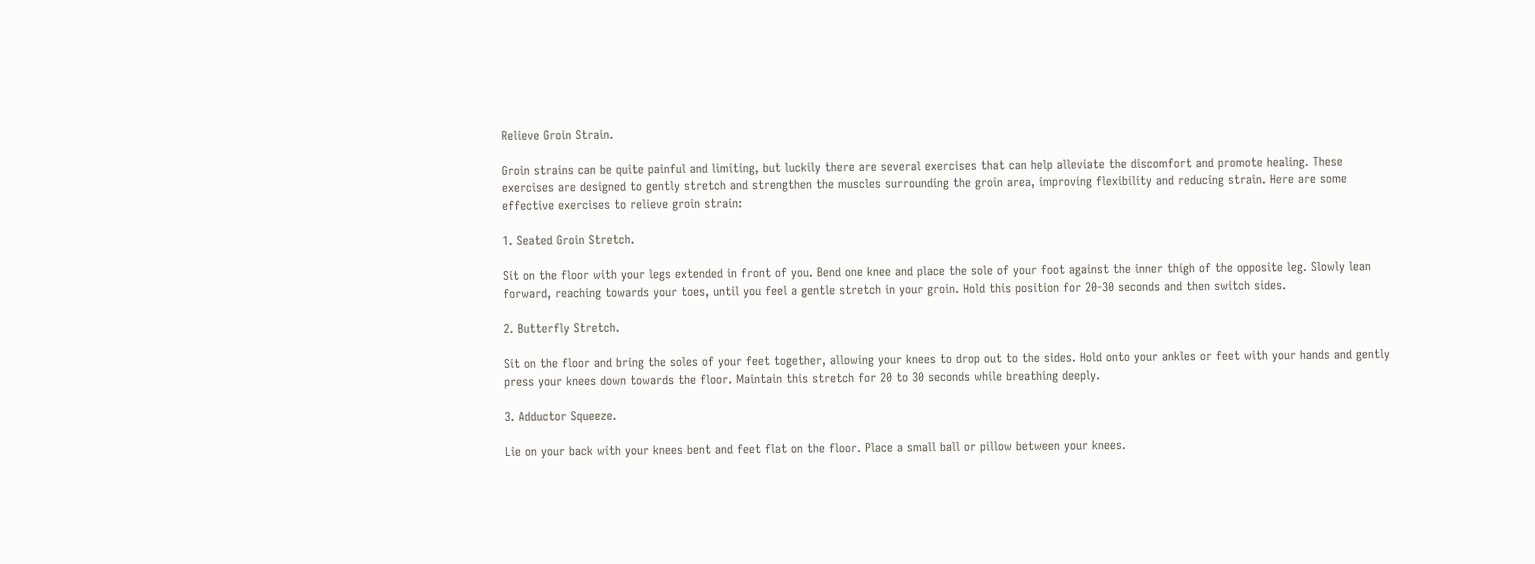Relieve Groin Strain.

Groin strains can be quite painful and limiting, but luckily there are several exercises that can help alleviate the discomfort and promote healing. These exercises are designed to gently stretch and strengthen the muscles surrounding the groin area, improving flexibility and reducing strain. Here are some effective exercises to relieve groin strain:

1. Seated Groin Stretch.

Sit on the floor with your legs extended in front of you. Bend one knee and place the sole of your foot against the inner thigh of the opposite leg. Slowly lean forward, reaching towards your toes, until you feel a gentle stretch in your groin. Hold this position for 20-30 seconds and then switch sides.

2. Butterfly Stretch.

Sit on the floor and bring the soles of your feet together, allowing your knees to drop out to the sides. Hold onto your ankles or feet with your hands and gently press your knees down towards the floor. Maintain this stretch for 20 to 30 seconds while breathing deeply.

3. Adductor Squeeze.

Lie on your back with your knees bent and feet flat on the floor. Place a small ball or pillow between your knees.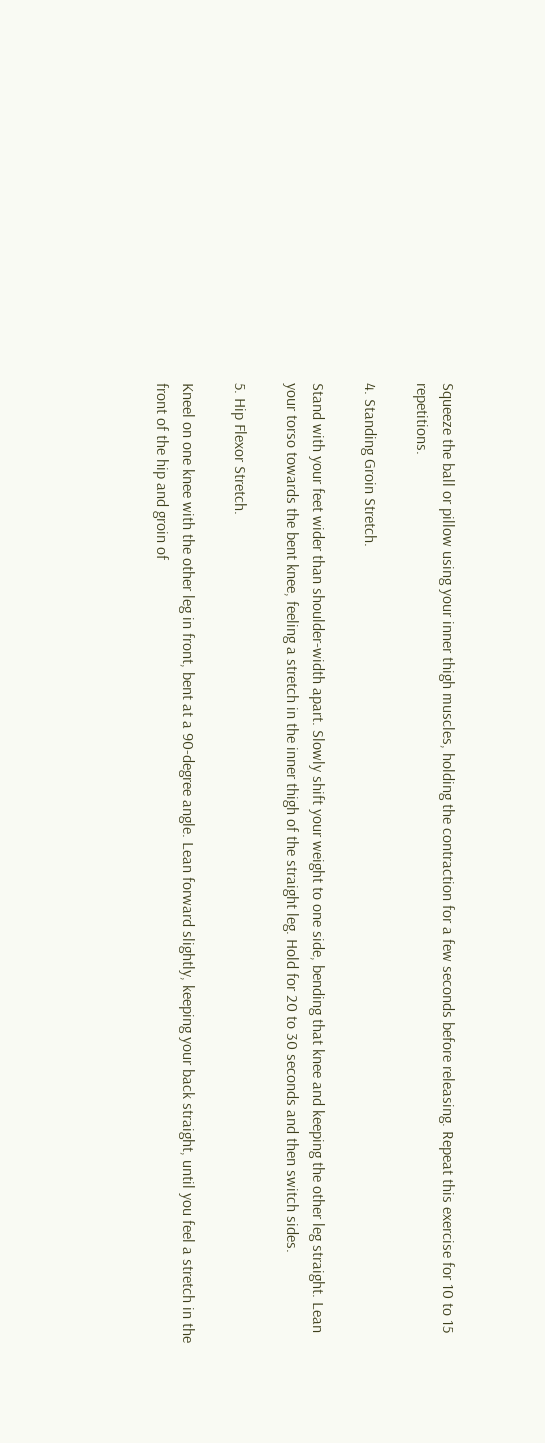Squeeze the ball or pillow using your inner thigh muscles, holding the contraction for a few seconds before releasing. Repeat this exercise for 10 to 15 repetitions.

4. Standing Groin Stretch.

Stand with your feet wider than shoulder-width apart. Slowly shift your weight to one side, bending that knee and keeping the other leg straight. Lean your torso towards the bent knee, feeling a stretch in the inner thigh of the straight leg. Hold for 20 to 30 seconds and then switch sides.

5. Hip Flexor Stretch.

Kneel on one knee with the other leg in front, bent at a 90-degree angle. Lean forward slightly, keeping your back straight, until you feel a stretch in the front of the hip and groin of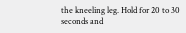the kneeling leg. Hold for 20 to 30 seconds and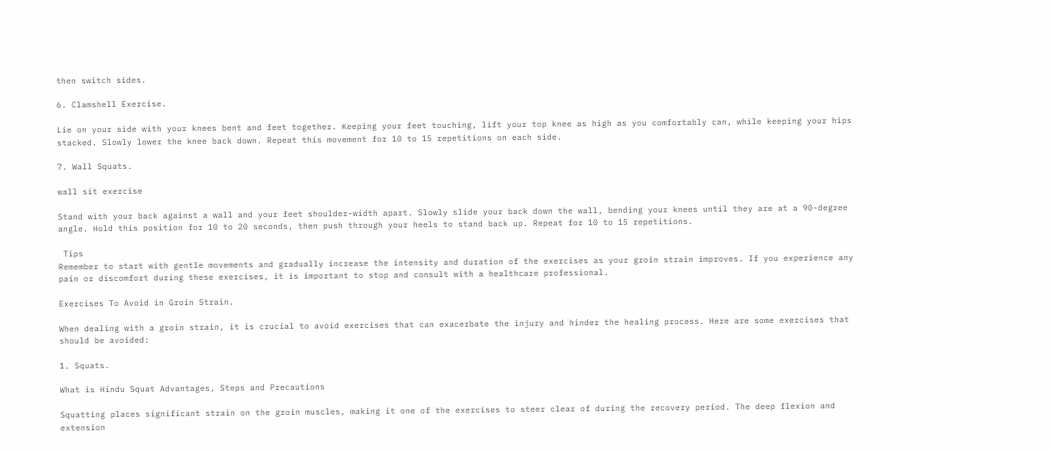then switch sides.

6. Clamshell Exercise.

Lie on your side with your knees bent and feet together. Keeping your feet touching, lift your top knee as high as you comfortably can, while keeping your hips stacked. Slowly lower the knee back down. Repeat this movement for 10 to 15 repetitions on each side.

7. Wall Squats.

wall sit exercise

Stand with your back against a wall and your feet shoulder-width apart. Slowly slide your back down the wall, bending your knees until they are at a 90-degree angle. Hold this position for 10 to 20 seconds, then push through your heels to stand back up. Repeat for 10 to 15 repetitions.

 Tips
Remember to start with gentle movements and gradually increase the intensity and duration of the exercises as your groin strain improves. If you experience any pain or discomfort during these exercises, it is important to stop and consult with a healthcare professional.

Exercises To Avoid in Groin Strain.

When dealing with a groin strain, it is crucial to avoid exercises that can exacerbate the injury and hinder the healing process. Here are some exercises that should be avoided:

1. Squats.

What is Hindu Squat Advantages, Steps and Precautions

Squatting places significant strain on the groin muscles, making it one of the exercises to steer clear of during the recovery period. The deep flexion and extension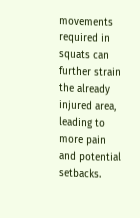movements required in squats can further strain the already injured area, leading to more pain and potential setbacks.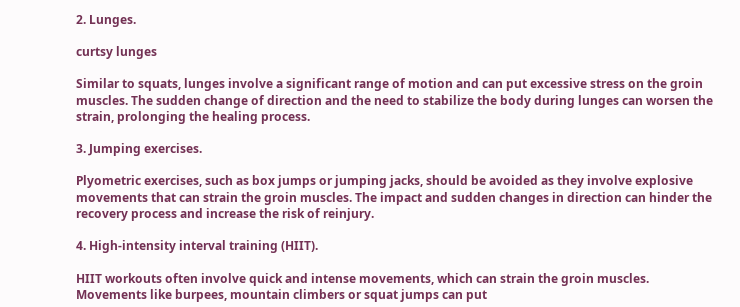2. Lunges.

curtsy lunges

Similar to squats, lunges involve a significant range of motion and can put excessive stress on the groin muscles. The sudden change of direction and the need to stabilize the body during lunges can worsen the strain, prolonging the healing process.

3. Jumping exercises.

Plyometric exercises, such as box jumps or jumping jacks, should be avoided as they involve explosive movements that can strain the groin muscles. The impact and sudden changes in direction can hinder the recovery process and increase the risk of reinjury.

4. High-intensity interval training (HIIT).

HIIT workouts often involve quick and intense movements, which can strain the groin muscles. Movements like burpees, mountain climbers or squat jumps can put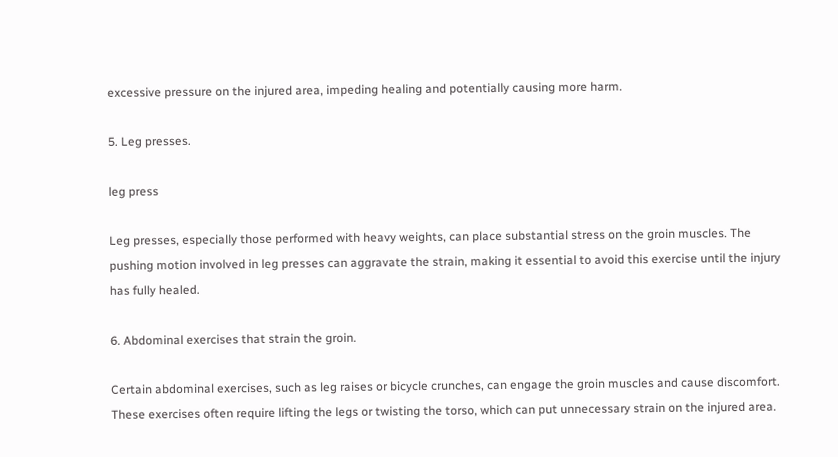excessive pressure on the injured area, impeding healing and potentially causing more harm.

5. Leg presses.

leg press

Leg presses, especially those performed with heavy weights, can place substantial stress on the groin muscles. The pushing motion involved in leg presses can aggravate the strain, making it essential to avoid this exercise until the injury has fully healed.

6. Abdominal exercises that strain the groin.

Certain abdominal exercises, such as leg raises or bicycle crunches, can engage the groin muscles and cause discomfort. These exercises often require lifting the legs or twisting the torso, which can put unnecessary strain on the injured area.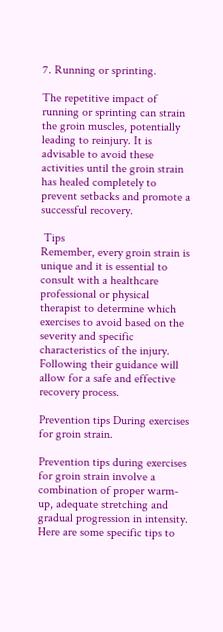7. Running or sprinting.

The repetitive impact of running or sprinting can strain the groin muscles, potentially leading to reinjury. It is advisable to avoid these activities until the groin strain has healed completely to prevent setbacks and promote a successful recovery.

 Tips
Remember, every groin strain is unique and it is essential to consult with a healthcare professional or physical therapist to determine which exercises to avoid based on the severity and specific characteristics of the injury. Following their guidance will allow for a safe and effective recovery process.

Prevention tips During exercises for groin strain.

Prevention tips during exercises for groin strain involve a combination of proper warm-up, adequate stretching and gradual progression in intensity. Here are some specific tips to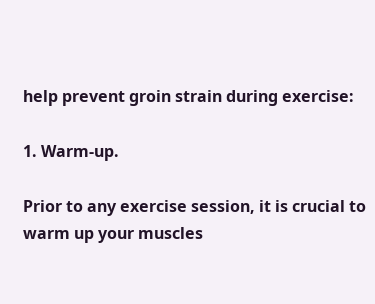help prevent groin strain during exercise:

1. Warm-up.

Prior to any exercise session, it is crucial to warm up your muscles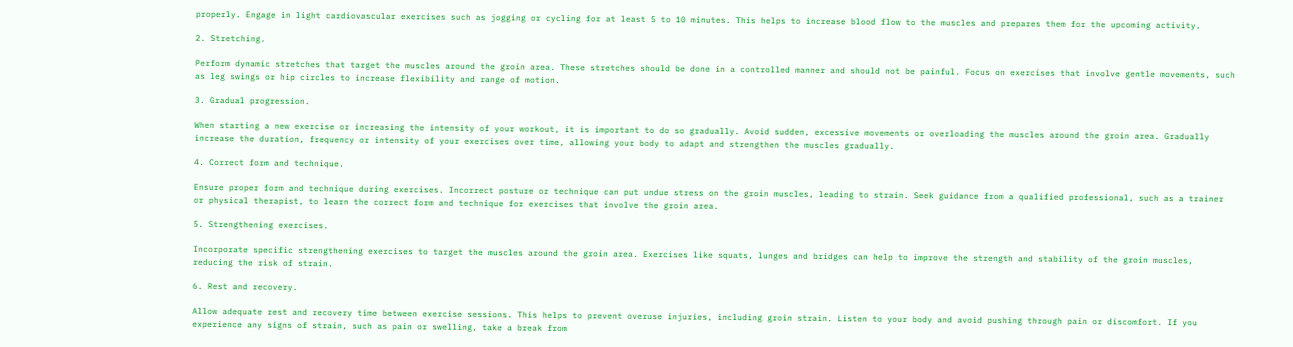properly. Engage in light cardiovascular exercises such as jogging or cycling for at least 5 to 10 minutes. This helps to increase blood flow to the muscles and prepares them for the upcoming activity.

2. Stretching.

Perform dynamic stretches that target the muscles around the groin area. These stretches should be done in a controlled manner and should not be painful. Focus on exercises that involve gentle movements, such as leg swings or hip circles to increase flexibility and range of motion.

3. Gradual progression.

When starting a new exercise or increasing the intensity of your workout, it is important to do so gradually. Avoid sudden, excessive movements or overloading the muscles around the groin area. Gradually increase the duration, frequency or intensity of your exercises over time, allowing your body to adapt and strengthen the muscles gradually.

4. Correct form and technique.

Ensure proper form and technique during exercises. Incorrect posture or technique can put undue stress on the groin muscles, leading to strain. Seek guidance from a qualified professional, such as a trainer or physical therapist, to learn the correct form and technique for exercises that involve the groin area.

5. Strengthening exercises.

Incorporate specific strengthening exercises to target the muscles around the groin area. Exercises like squats, lunges and bridges can help to improve the strength and stability of the groin muscles, reducing the risk of strain.

6. Rest and recovery.

Allow adequate rest and recovery time between exercise sessions. This helps to prevent overuse injuries, including groin strain. Listen to your body and avoid pushing through pain or discomfort. If you experience any signs of strain, such as pain or swelling, take a break from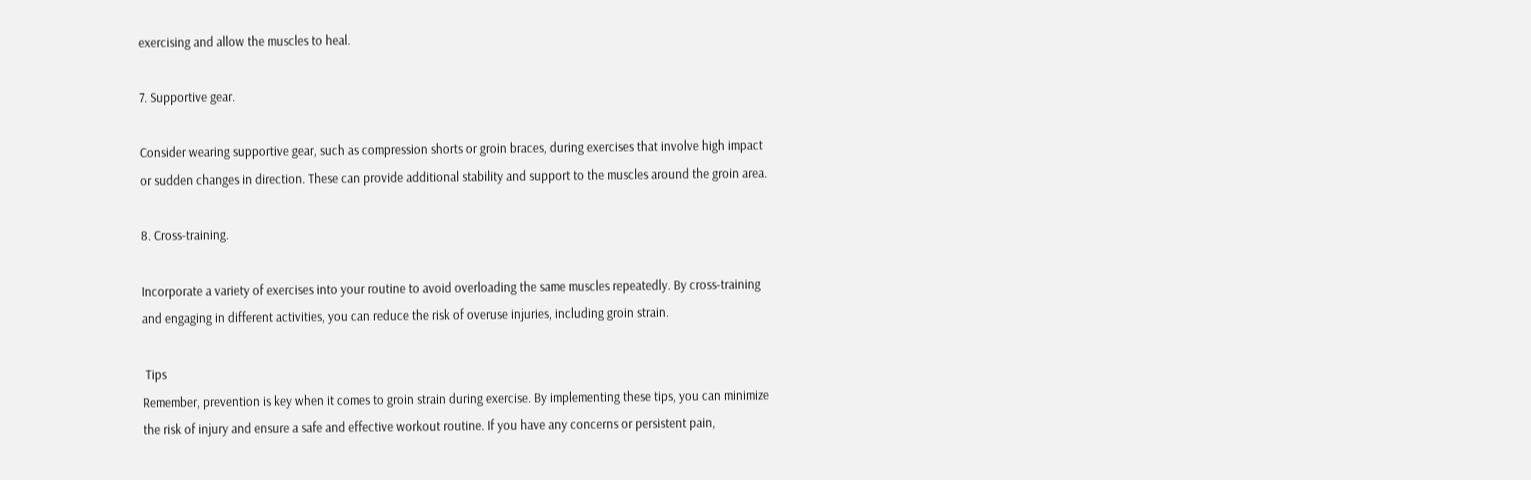exercising and allow the muscles to heal.

7. Supportive gear.

Consider wearing supportive gear, such as compression shorts or groin braces, during exercises that involve high impact or sudden changes in direction. These can provide additional stability and support to the muscles around the groin area.

8. Cross-training.

Incorporate a variety of exercises into your routine to avoid overloading the same muscles repeatedly. By cross-training and engaging in different activities, you can reduce the risk of overuse injuries, including groin strain.

 Tips
Remember, prevention is key when it comes to groin strain during exercise. By implementing these tips, you can minimize the risk of injury and ensure a safe and effective workout routine. If you have any concerns or persistent pain,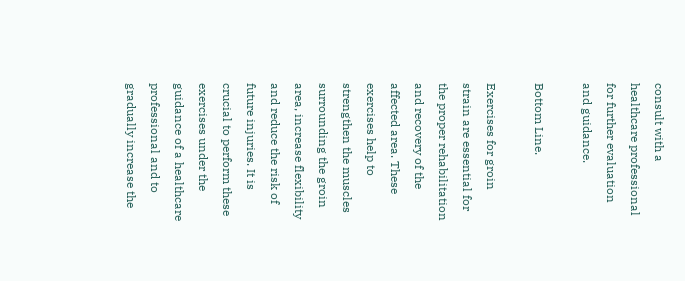consult with a healthcare professional for further evaluation and guidance.

Bottom Line.

Exercises for groin strain are essential for the proper rehabilitation and recovery of the affected area. These exercises help to strengthen the muscles surrounding the groin area, increase flexibility and reduce the risk of future injuries. It is crucial to perform these exercises under the guidance of a healthcare professional and to gradually increase the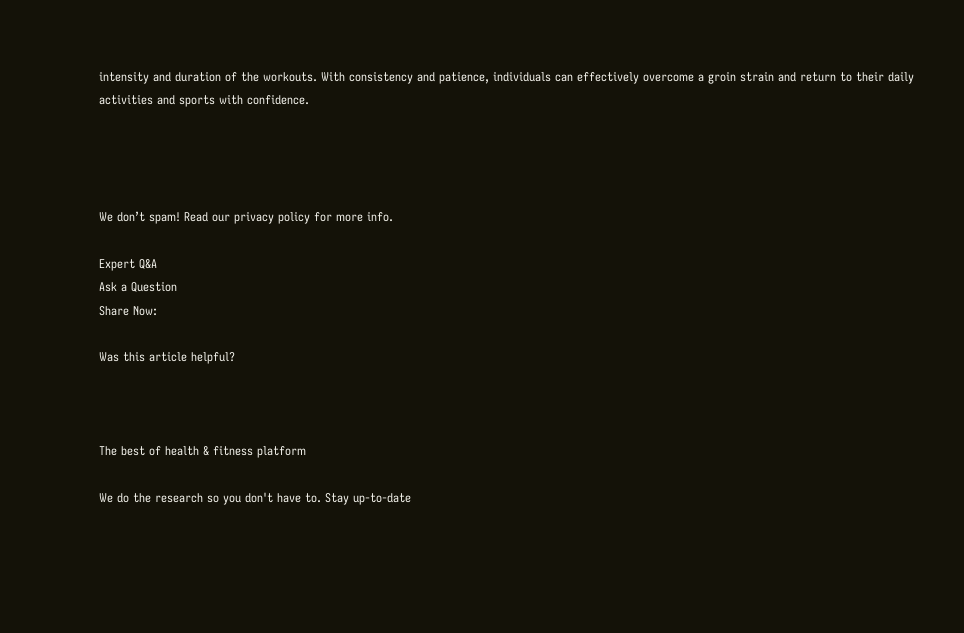intensity and duration of the workouts. With consistency and patience, individuals can effectively overcome a groin strain and return to their daily activities and sports with confidence.




We don’t spam! Read our privacy policy for more info.

Expert Q&A
Ask a Question
Share Now:

Was this article helpful?



The best of health & fitness platform

We do the research so you don't have to. Stay up-to-date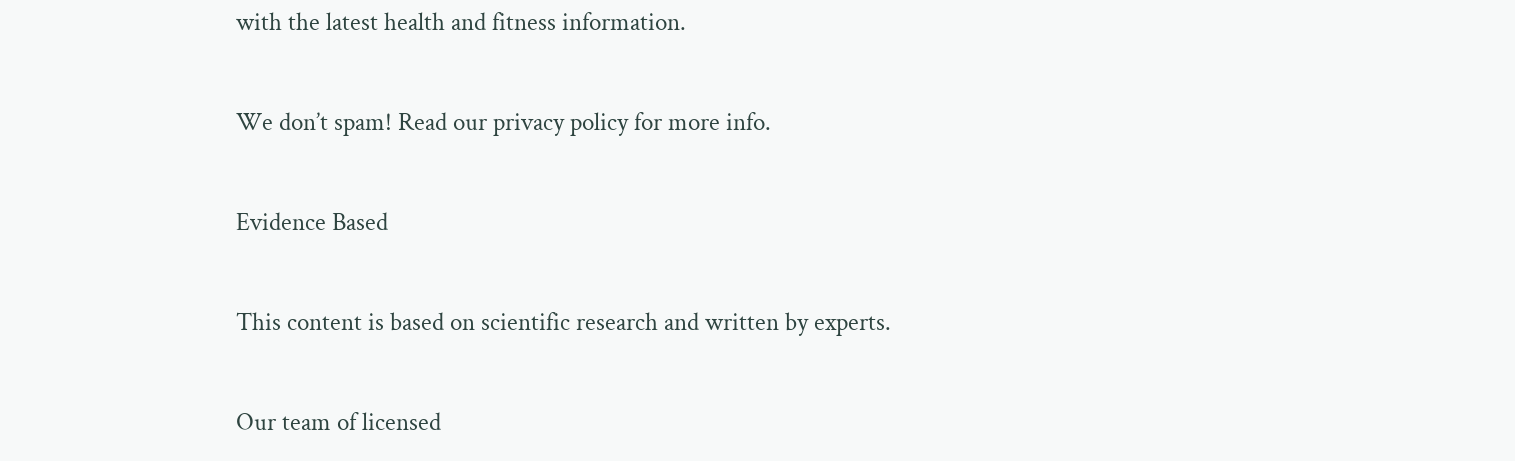with the latest health and fitness information.

We don’t spam! Read our privacy policy for more info.

Evidence Based

This content is based on scientific research and written by experts.

Our team of licensed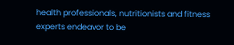health professionals, nutritionists and fitness experts endeavor to be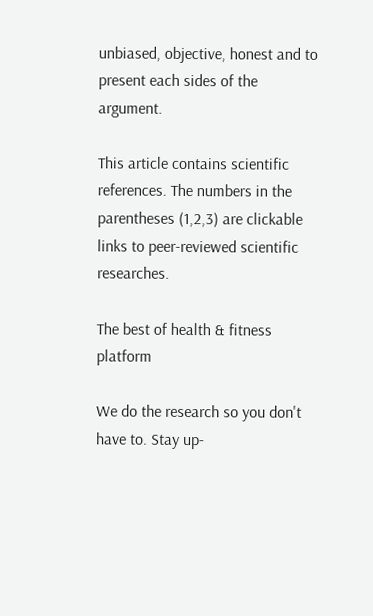unbiased, objective, honest and to present each sides of the argument.

This article contains scientific references. The numbers in the parentheses (1,2,3) are clickable links to peer-reviewed scientific researches.

The best of health & fitness platform

We do the research so you don't have to. Stay up-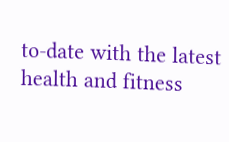to-date with the latest health and fitness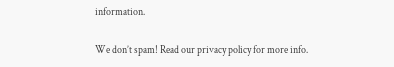information.

We don’t spam! Read our privacy policy for more info.